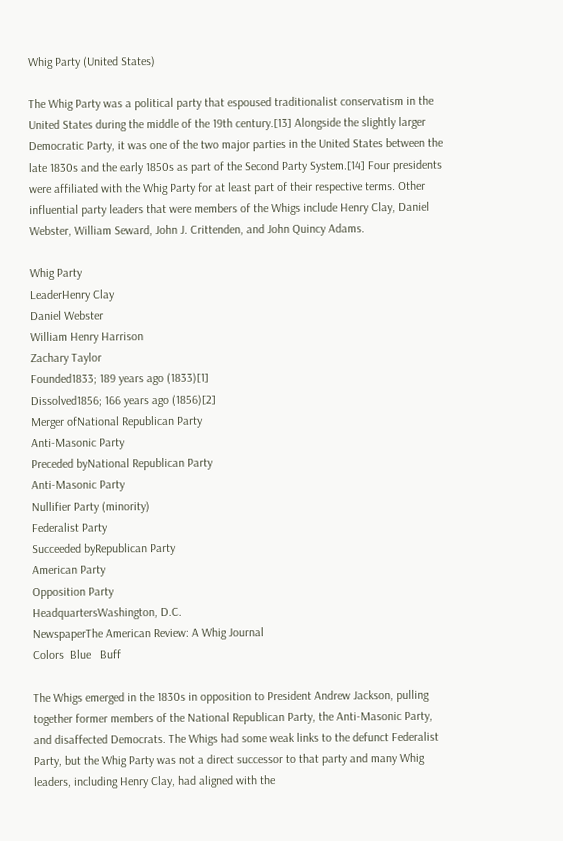Whig Party (United States)

The Whig Party was a political party that espoused traditionalist conservatism in the United States during the middle of the 19th century.[13] Alongside the slightly larger Democratic Party, it was one of the two major parties in the United States between the late 1830s and the early 1850s as part of the Second Party System.[14] Four presidents were affiliated with the Whig Party for at least part of their respective terms. Other influential party leaders that were members of the Whigs include Henry Clay, Daniel Webster, William Seward, John J. Crittenden, and John Quincy Adams.

Whig Party
LeaderHenry Clay
Daniel Webster
William Henry Harrison
Zachary Taylor
Founded1833; 189 years ago (1833)[1]
Dissolved1856; 166 years ago (1856)[2]
Merger ofNational Republican Party
Anti-Masonic Party
Preceded byNational Republican Party
Anti-Masonic Party
Nullifier Party (minority)
Federalist Party
Succeeded byRepublican Party
American Party
Opposition Party
HeadquartersWashington, D.C.
NewspaperThe American Review: A Whig Journal
Colors  Blue   Buff

The Whigs emerged in the 1830s in opposition to President Andrew Jackson, pulling together former members of the National Republican Party, the Anti-Masonic Party, and disaffected Democrats. The Whigs had some weak links to the defunct Federalist Party, but the Whig Party was not a direct successor to that party and many Whig leaders, including Henry Clay, had aligned with the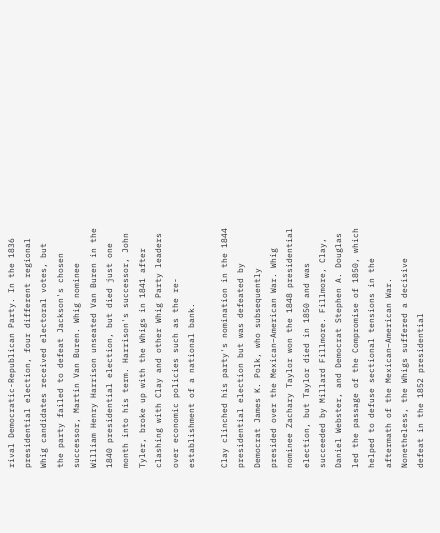rival Democratic-Republican Party. In the 1836 presidential election, four different regional Whig candidates received electoral votes, but the party failed to defeat Jackson's chosen successor, Martin Van Buren. Whig nominee William Henry Harrison unseated Van Buren in the 1840 presidential election, but died just one month into his term. Harrison's successor, John Tyler, broke up with the Whigs in 1841 after clashing with Clay and other Whig Party leaders over economic policies such as the re-establishment of a national bank.

Clay clinched his party's nomination in the 1844 presidential election but was defeated by Democrat James K. Polk, who subsequently presided over the Mexican–American War. Whig nominee Zachary Taylor won the 1848 presidential election, but Taylor died in 1850 and was succeeded by Millard Fillmore. Fillmore, Clay, Daniel Webster, and Democrat Stephen A. Douglas led the passage of the Compromise of 1850, which helped to defuse sectional tensions in the aftermath of the Mexican–American War. Nonetheless, the Whigs suffered a decisive defeat in the 1852 presidential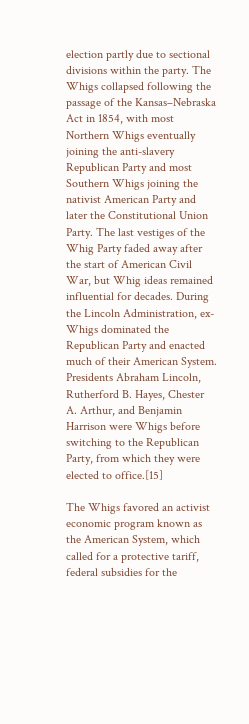election partly due to sectional divisions within the party. The Whigs collapsed following the passage of the Kansas–Nebraska Act in 1854, with most Northern Whigs eventually joining the anti-slavery Republican Party and most Southern Whigs joining the nativist American Party and later the Constitutional Union Party. The last vestiges of the Whig Party faded away after the start of American Civil War, but Whig ideas remained influential for decades. During the Lincoln Administration, ex-Whigs dominated the Republican Party and enacted much of their American System. Presidents Abraham Lincoln, Rutherford B. Hayes, Chester A. Arthur, and Benjamin Harrison were Whigs before switching to the Republican Party, from which they were elected to office.[15]

The Whigs favored an activist economic program known as the American System, which called for a protective tariff, federal subsidies for the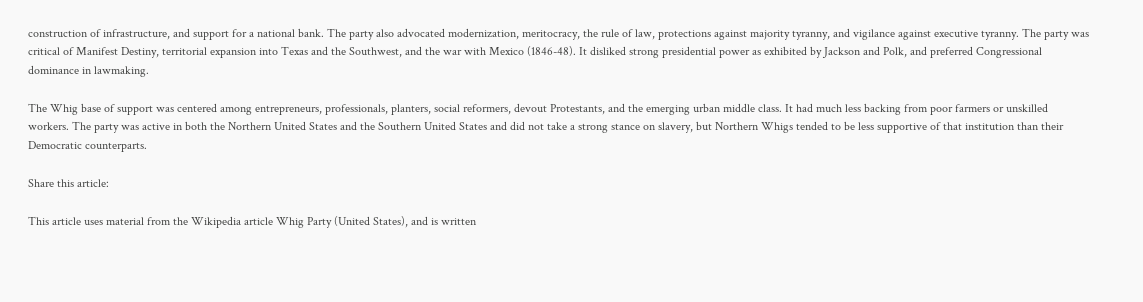construction of infrastructure, and support for a national bank. The party also advocated modernization, meritocracy, the rule of law, protections against majority tyranny, and vigilance against executive tyranny. The party was critical of Manifest Destiny, territorial expansion into Texas and the Southwest, and the war with Mexico (1846-48). It disliked strong presidential power as exhibited by Jackson and Polk, and preferred Congressional dominance in lawmaking.

The Whig base of support was centered among entrepreneurs, professionals, planters, social reformers, devout Protestants, and the emerging urban middle class. It had much less backing from poor farmers or unskilled workers. The party was active in both the Northern United States and the Southern United States and did not take a strong stance on slavery, but Northern Whigs tended to be less supportive of that institution than their Democratic counterparts.

Share this article:

This article uses material from the Wikipedia article Whig Party (United States), and is written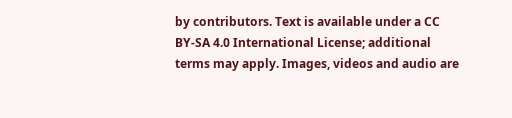by contributors. Text is available under a CC BY-SA 4.0 International License; additional terms may apply. Images, videos and audio are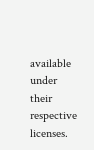available under their respective licenses.